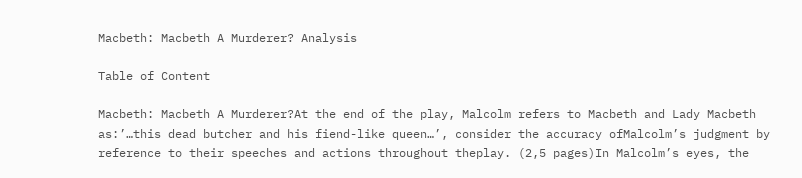Macbeth: Macbeth A Murderer? Analysis

Table of Content

Macbeth: Macbeth A Murderer?At the end of the play, Malcolm refers to Macbeth and Lady Macbeth as:’…this dead butcher and his fiend-like queen…’, consider the accuracy ofMalcolm’s judgment by reference to their speeches and actions throughout theplay. (2,5 pages)In Malcolm’s eyes, the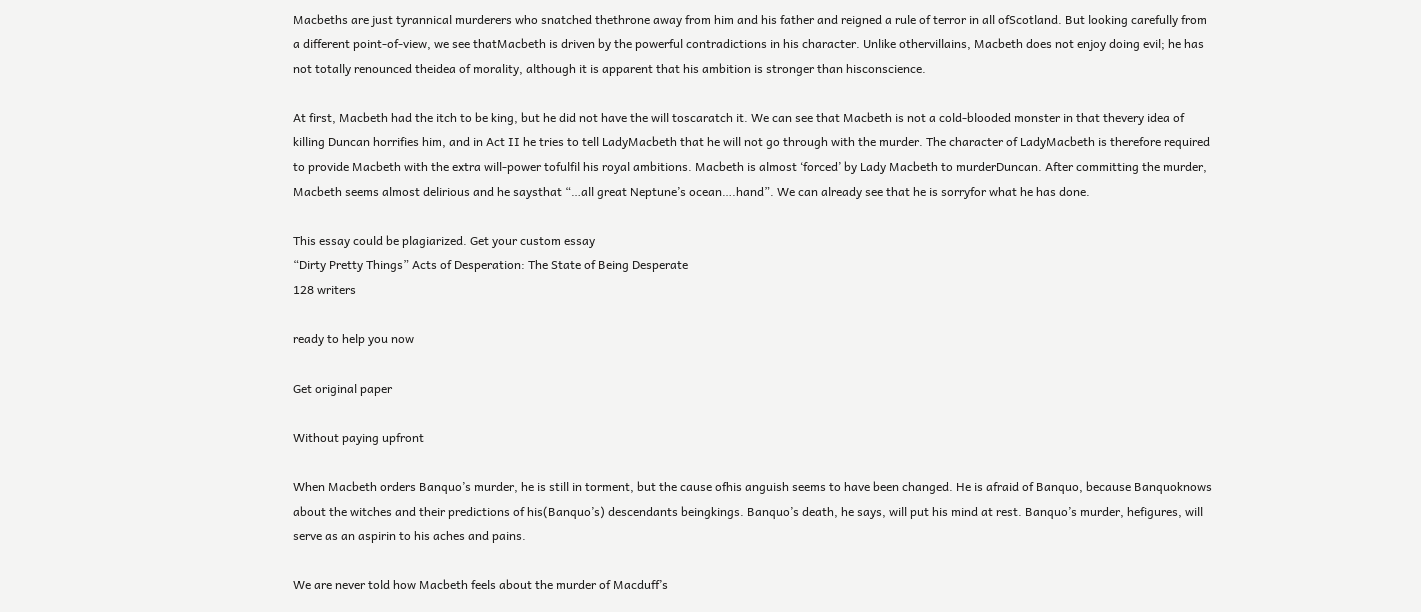Macbeths are just tyrannical murderers who snatched thethrone away from him and his father and reigned a rule of terror in all ofScotland. But looking carefully from a different point-of-view, we see thatMacbeth is driven by the powerful contradictions in his character. Unlike othervillains, Macbeth does not enjoy doing evil; he has not totally renounced theidea of morality, although it is apparent that his ambition is stronger than hisconscience.

At first, Macbeth had the itch to be king, but he did not have the will toscaratch it. We can see that Macbeth is not a cold-blooded monster in that thevery idea of killing Duncan horrifies him, and in Act II he tries to tell LadyMacbeth that he will not go through with the murder. The character of LadyMacbeth is therefore required to provide Macbeth with the extra will-power tofulfil his royal ambitions. Macbeth is almost ‘forced’ by Lady Macbeth to murderDuncan. After committing the murder, Macbeth seems almost delirious and he saysthat “…all great Neptune’s ocean….hand”. We can already see that he is sorryfor what he has done.

This essay could be plagiarized. Get your custom essay
“Dirty Pretty Things” Acts of Desperation: The State of Being Desperate
128 writers

ready to help you now

Get original paper

Without paying upfront

When Macbeth orders Banquo’s murder, he is still in torment, but the cause ofhis anguish seems to have been changed. He is afraid of Banquo, because Banquoknows about the witches and their predictions of his(Banquo’s) descendants beingkings. Banquo’s death, he says, will put his mind at rest. Banquo’s murder, hefigures, will serve as an aspirin to his aches and pains.

We are never told how Macbeth feels about the murder of Macduff’s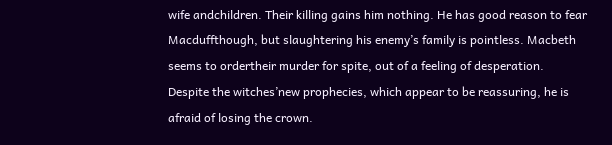wife andchildren. Their killing gains him nothing. He has good reason to fear Macduffthough, but slaughtering his enemy’s family is pointless. Macbeth seems to ordertheir murder for spite, out of a feeling of desperation. Despite the witches’new prophecies, which appear to be reassuring, he is afraid of losing the crown.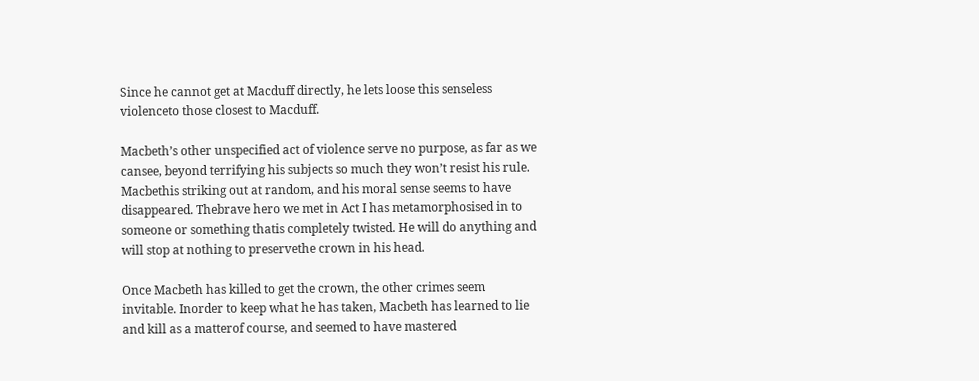Since he cannot get at Macduff directly, he lets loose this senseless violenceto those closest to Macduff.

Macbeth’s other unspecified act of violence serve no purpose, as far as we cansee, beyond terrifying his subjects so much they won’t resist his rule. Macbethis striking out at random, and his moral sense seems to have disappeared. Thebrave hero we met in Act I has metamorphosised in to someone or something thatis completely twisted. He will do anything and will stop at nothing to preservethe crown in his head.

Once Macbeth has killed to get the crown, the other crimes seem invitable. Inorder to keep what he has taken, Macbeth has learned to lie and kill as a matterof course, and seemed to have mastered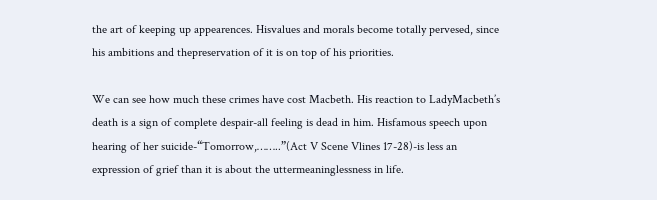the art of keeping up appearences. Hisvalues and morals become totally pervesed, since his ambitions and thepreservation of it is on top of his priorities.

We can see how much these crimes have cost Macbeth. His reaction to LadyMacbeth’s death is a sign of complete despair-all feeling is dead in him. Hisfamous speech upon hearing of her suicide-“Tomorrow,……..”(Act V Scene Vlines 17-28)-is less an expression of grief than it is about the uttermeaninglessness in life.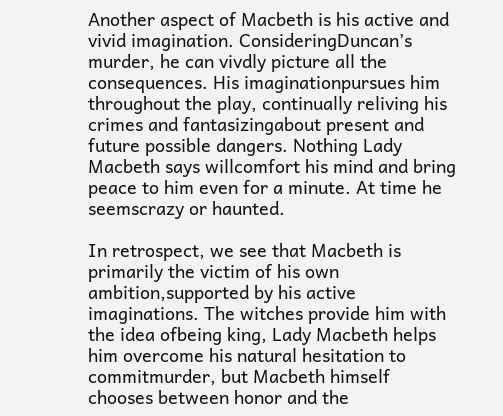Another aspect of Macbeth is his active and vivid imagination. ConsideringDuncan’s murder, he can vivdly picture all the consequences. His imaginationpursues him throughout the play, continually reliving his crimes and fantasizingabout present and future possible dangers. Nothing Lady Macbeth says willcomfort his mind and bring peace to him even for a minute. At time he seemscrazy or haunted.

In retrospect, we see that Macbeth is primarily the victim of his own ambition,supported by his active imaginations. The witches provide him with the idea ofbeing king, Lady Macbeth helps him overcome his natural hesitation to commitmurder, but Macbeth himself chooses between honor and the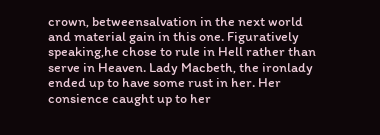crown, betweensalvation in the next world and material gain in this one. Figuratively speaking,he chose to rule in Hell rather than serve in Heaven. Lady Macbeth, the ironlady ended up to have some rust in her. Her consience caught up to her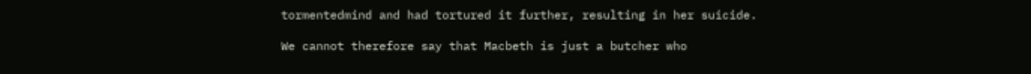tormentedmind and had tortured it further, resulting in her suicide.

We cannot therefore say that Macbeth is just a butcher who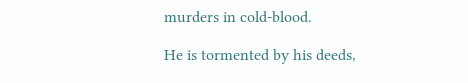murders in cold-blood.

He is tormented by his deeds,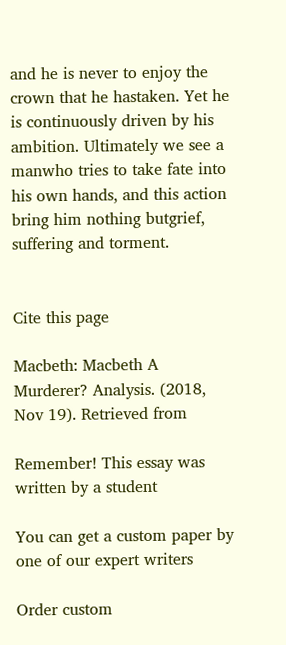and he is never to enjoy the crown that he hastaken. Yet he is continuously driven by his ambition. Ultimately we see a manwho tries to take fate into his own hands, and this action bring him nothing butgrief, suffering and torment.


Cite this page

Macbeth: Macbeth A Murderer? Analysis. (2018, Nov 19). Retrieved from

Remember! This essay was written by a student

You can get a custom paper by one of our expert writers

Order custom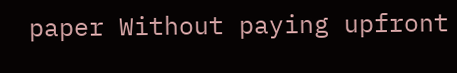paper Without paying upfront